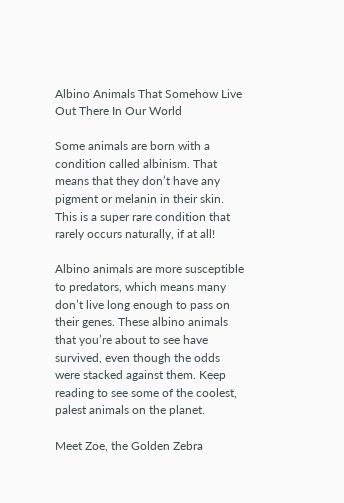Albino Animals That Somehow Live Out There In Our World

Some animals are born with a condition called albinism. That means that they don’t have any pigment or melanin in their skin. This is a super rare condition that rarely occurs naturally, if at all!

Albino animals are more susceptible to predators, which means many don’t live long enough to pass on their genes. These albino animals that you’re about to see have survived, even though the odds were stacked against them. Keep reading to see some of the coolest, palest animals on the planet.

Meet Zoe, the Golden Zebra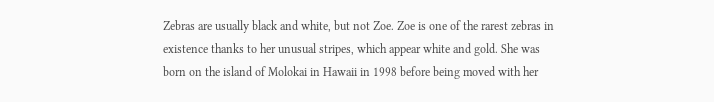Zebras are usually black and white, but not Zoe. Zoe is one of the rarest zebras in existence thanks to her unusual stripes, which appear white and gold. She was born on the island of Molokai in Hawaii in 1998 before being moved with her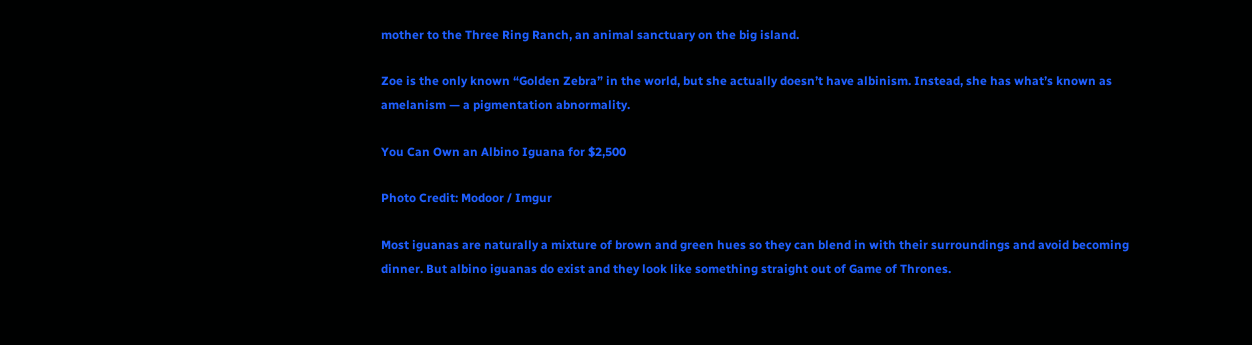mother to the Three Ring Ranch, an animal sanctuary on the big island.

Zoe is the only known “Golden Zebra” in the world, but she actually doesn’t have albinism. Instead, she has what’s known as amelanism — a pigmentation abnormality.

You Can Own an Albino Iguana for $2,500

Photo Credit: Modoor / Imgur

Most iguanas are naturally a mixture of brown and green hues so they can blend in with their surroundings and avoid becoming dinner. But albino iguanas do exist and they look like something straight out of Game of Thrones.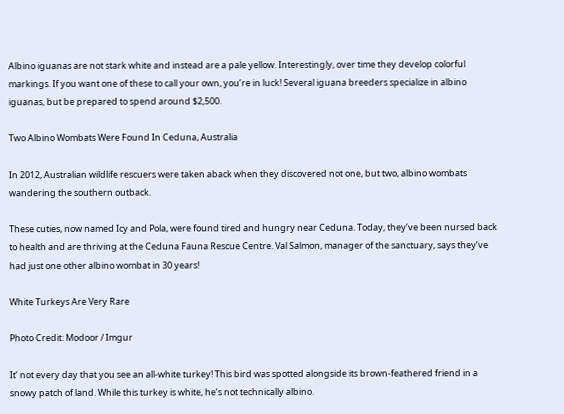Albino iguanas are not stark white and instead are a pale yellow. Interestingly, over time they develop colorful markings. If you want one of these to call your own, you’re in luck! Several iguana breeders specialize in albino iguanas, but be prepared to spend around $2,500.

Two Albino Wombats Were Found In Ceduna, Australia

In 2012, Australian wildlife rescuers were taken aback when they discovered not one, but two, albino wombats wandering the southern outback.

These cuties, now named Icy and Pola, were found tired and hungry near Ceduna. Today, they’ve been nursed back to health and are thriving at the Ceduna Fauna Rescue Centre. Val Salmon, manager of the sanctuary, says they’ve had just one other albino wombat in 30 years!

White Turkeys Are Very Rare

Photo Credit: Modoor / Imgur

It’ not every day that you see an all-white turkey! This bird was spotted alongside its brown-feathered friend in a snowy patch of land. While this turkey is white, he’s not technically albino.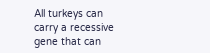All turkeys can carry a recessive gene that can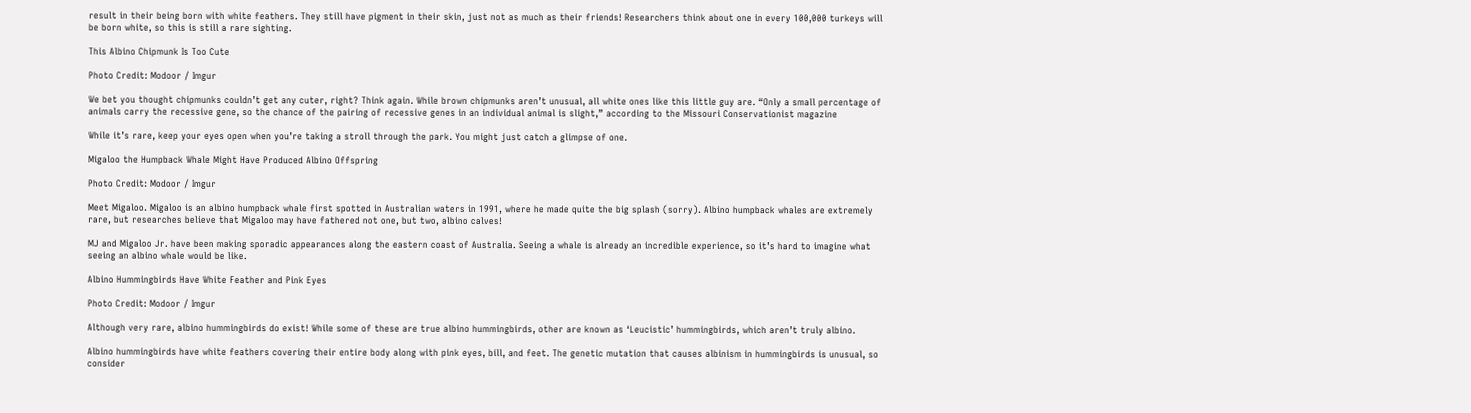result in their being born with white feathers. They still have pigment in their skin, just not as much as their friends! Researchers think about one in every 100,000 turkeys will be born white, so this is still a rare sighting.

This Albino Chipmunk Is Too Cute

Photo Credit: Modoor / Imgur

We bet you thought chipmunks couldn’t get any cuter, right? Think again. While brown chipmunks aren’t unusual, all white ones like this little guy are. “Only a small percentage of animals carry the recessive gene, so the chance of the pairing of recessive genes in an individual animal is slight,” according to the Missouri Conservationist magazine

While it’s rare, keep your eyes open when you’re taking a stroll through the park. You might just catch a glimpse of one.

Migaloo the Humpback Whale Might Have Produced Albino Offspring

Photo Credit: Modoor / Imgur

Meet Migaloo. Migaloo is an albino humpback whale first spotted in Australian waters in 1991, where he made quite the big splash (sorry). Albino humpback whales are extremely rare, but researches believe that Migaloo may have fathered not one, but two, albino calves!

MJ and Migaloo Jr. have been making sporadic appearances along the eastern coast of Australia. Seeing a whale is already an incredible experience, so it’s hard to imagine what seeing an albino whale would be like.

Albino Hummingbirds Have White Feather and Pink Eyes

Photo Credit: Modoor / Imgur

Although very rare, albino hummingbirds do exist! While some of these are true albino hummingbirds, other are known as ‘Leucistic’ hummingbirds, which aren’t truly albino.

Albino hummingbirds have white feathers covering their entire body along with pink eyes, bill, and feet. The genetic mutation that causes albinism in hummingbirds is unusual, so consider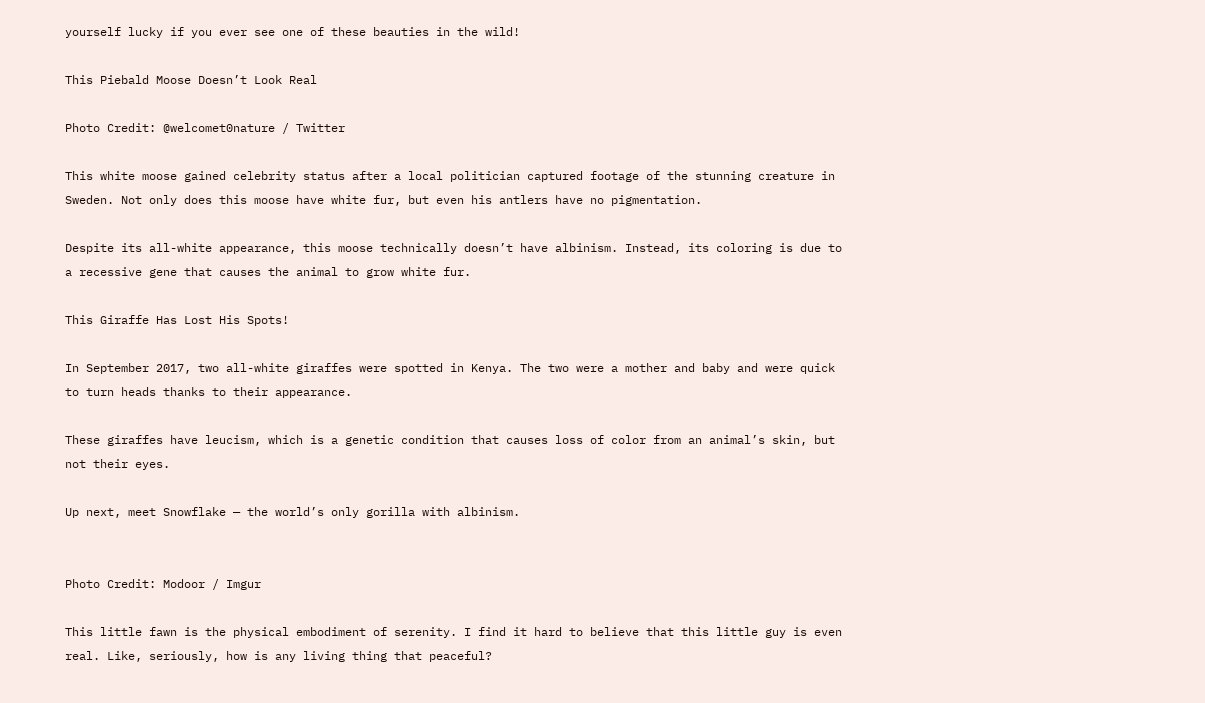yourself lucky if you ever see one of these beauties in the wild!

This Piebald Moose Doesn’t Look Real

Photo Credit: @welcomet0nature / Twitter

This white moose gained celebrity status after a local politician captured footage of the stunning creature in Sweden. Not only does this moose have white fur, but even his antlers have no pigmentation.

Despite its all-white appearance, this moose technically doesn’t have albinism. Instead, its coloring is due to a recessive gene that causes the animal to grow white fur.

This Giraffe Has Lost His Spots!

In September 2017, two all-white giraffes were spotted in Kenya. The two were a mother and baby and were quick to turn heads thanks to their appearance.

These giraffes have leucism, which is a genetic condition that causes loss of color from an animal’s skin, but not their eyes.

Up next, meet Snowflake — the world’s only gorilla with albinism.


Photo Credit: Modoor / Imgur

This little fawn is the physical embodiment of serenity. I find it hard to believe that this little guy is even real. Like, seriously, how is any living thing that peaceful?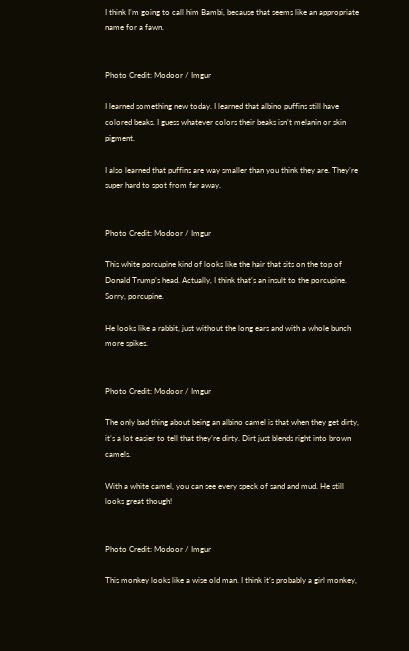I think I’m going to call him Bambi, because that seems like an appropriate name for a fawn.


Photo Credit: Modoor / Imgur

I learned something new today. I learned that albino puffins still have colored beaks. I guess whatever colors their beaks isn’t melanin or skin pigment.

I also learned that puffins are way smaller than you think they are. They’re super hard to spot from far away.


Photo Credit: Modoor / Imgur

This white porcupine kind of looks like the hair that sits on the top of Donald Trump’s head. Actually, I think that’s an insult to the porcupine. Sorry, porcupine.

He looks like a rabbit, just without the long ears and with a whole bunch more spikes.


Photo Credit: Modoor / Imgur

The only bad thing about being an albino camel is that when they get dirty, it’s a lot easier to tell that they’re dirty. Dirt just blends right into brown camels.

With a white camel, you can see every speck of sand and mud. He still looks great though!


Photo Credit: Modoor / Imgur

This monkey looks like a wise old man. I think it’s probably a girl monkey,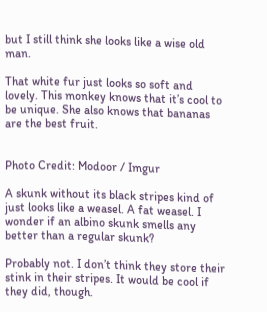but I still think she looks like a wise old man.

That white fur just looks so soft and lovely. This monkey knows that it’s cool to be unique. She also knows that bananas are the best fruit.


Photo Credit: Modoor / Imgur

A skunk without its black stripes kind of just looks like a weasel. A fat weasel. I wonder if an albino skunk smells any better than a regular skunk?

Probably not. I don’t think they store their stink in their stripes. It would be cool if they did, though.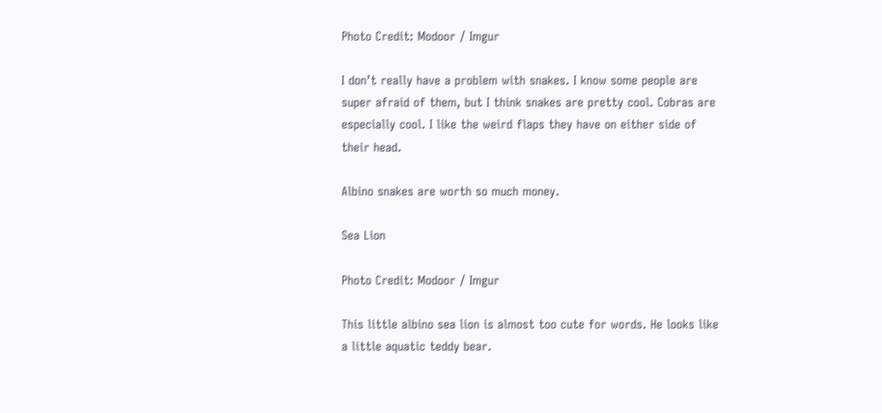Photo Credit: Modoor / Imgur

I don’t really have a problem with snakes. I know some people are super afraid of them, but I think snakes are pretty cool. Cobras are especially cool. I like the weird flaps they have on either side of their head.

Albino snakes are worth so much money.

Sea Lion

Photo Credit: Modoor / Imgur

This little albino sea lion is almost too cute for words. He looks like a little aquatic teddy bear.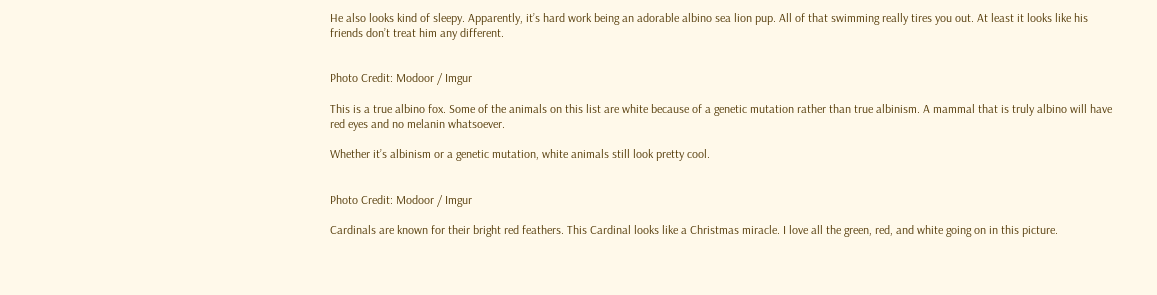He also looks kind of sleepy. Apparently, it’s hard work being an adorable albino sea lion pup. All of that swimming really tires you out. At least it looks like his friends don’t treat him any different.


Photo Credit: Modoor / Imgur

This is a true albino fox. Some of the animals on this list are white because of a genetic mutation rather than true albinism. A mammal that is truly albino will have red eyes and no melanin whatsoever.

Whether it’s albinism or a genetic mutation, white animals still look pretty cool.


Photo Credit: Modoor / Imgur

Cardinals are known for their bright red feathers. This Cardinal looks like a Christmas miracle. I love all the green, red, and white going on in this picture.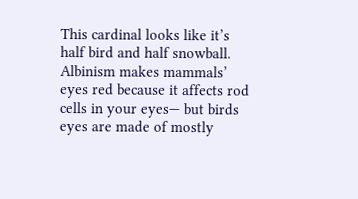This cardinal looks like it’s half bird and half snowball. Albinism makes mammals’ eyes red because it affects rod cells in your eyes— but birds eyes are made of mostly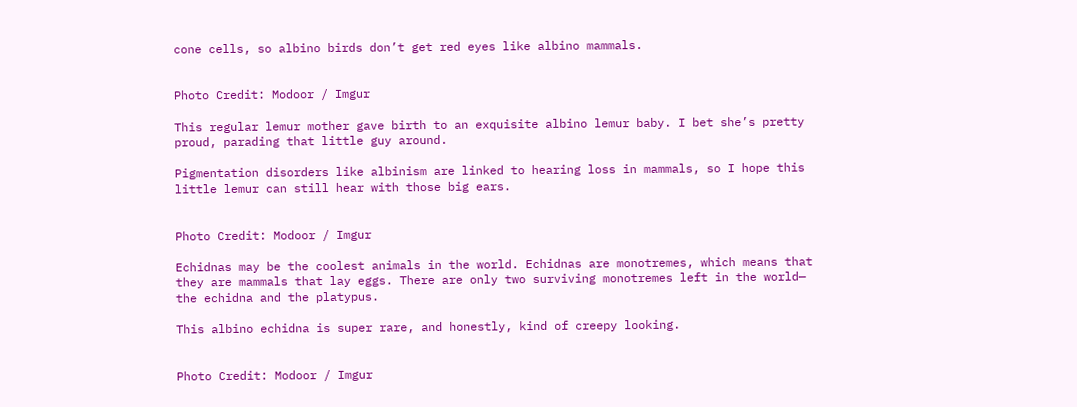cone cells, so albino birds don’t get red eyes like albino mammals.


Photo Credit: Modoor / Imgur

This regular lemur mother gave birth to an exquisite albino lemur baby. I bet she’s pretty proud, parading that little guy around.

Pigmentation disorders like albinism are linked to hearing loss in mammals, so I hope this little lemur can still hear with those big ears.


Photo Credit: Modoor / Imgur

Echidnas may be the coolest animals in the world. Echidnas are monotremes, which means that they are mammals that lay eggs. There are only two surviving monotremes left in the world— the echidna and the platypus.

This albino echidna is super rare, and honestly, kind of creepy looking.


Photo Credit: Modoor / Imgur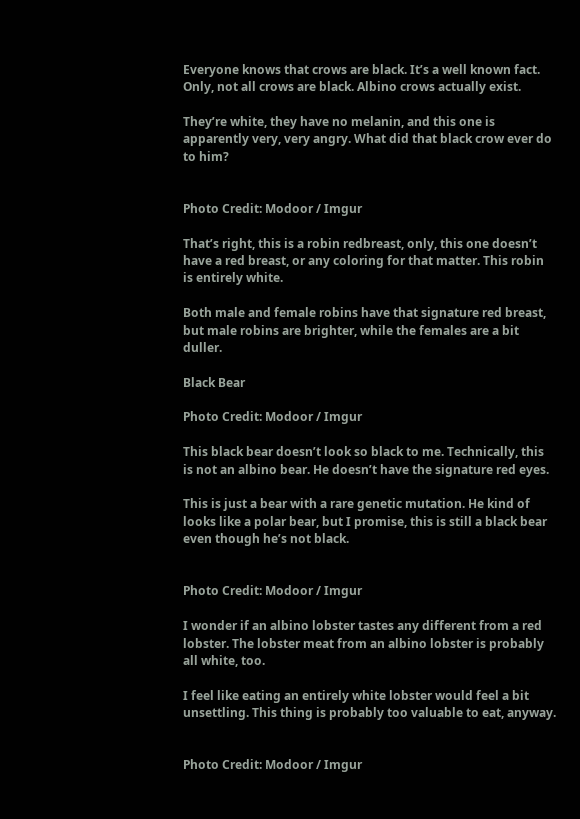Everyone knows that crows are black. It’s a well known fact. Only, not all crows are black. Albino crows actually exist.

They’re white, they have no melanin, and this one is apparently very, very angry. What did that black crow ever do to him?


Photo Credit: Modoor / Imgur

That’s right, this is a robin redbreast, only, this one doesn’t have a red breast, or any coloring for that matter. This robin is entirely white.

Both male and female robins have that signature red breast, but male robins are brighter, while the females are a bit duller.

Black Bear

Photo Credit: Modoor / Imgur

This black bear doesn’t look so black to me. Technically, this is not an albino bear. He doesn’t have the signature red eyes.

This is just a bear with a rare genetic mutation. He kind of looks like a polar bear, but I promise, this is still a black bear even though he’s not black.


Photo Credit: Modoor / Imgur

I wonder if an albino lobster tastes any different from a red lobster. The lobster meat from an albino lobster is probably all white, too.

I feel like eating an entirely white lobster would feel a bit unsettling. This thing is probably too valuable to eat, anyway.


Photo Credit: Modoor / Imgur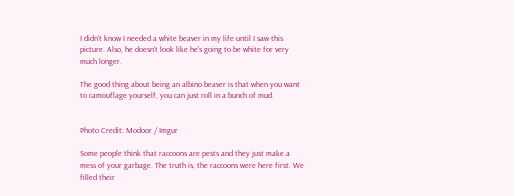I didn’t know I needed a white beaver in my life until I saw this picture. Also, he doesn’t look like he’s going to be white for very much longer.

The good thing about being an albino beaver is that when you want to camouflage yourself, you can just roll in a bunch of mud.


Photo Credit: Modoor / Imgur

Some people think that raccoons are pests and they just make a mess of your garbage. The truth is, the raccoons were here first. We filled their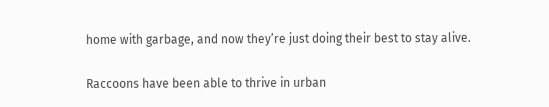home with garbage, and now they’re just doing their best to stay alive.

Raccoons have been able to thrive in urban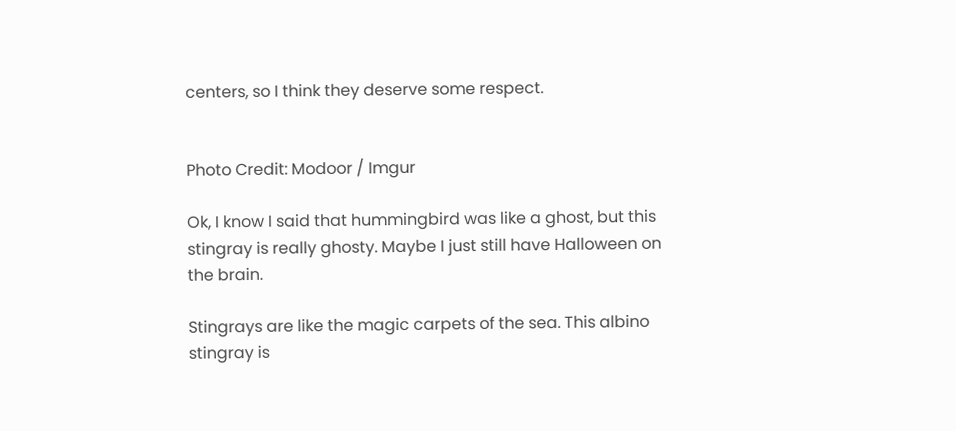centers, so I think they deserve some respect.


Photo Credit: Modoor / Imgur

Ok, I know I said that hummingbird was like a ghost, but this stingray is really ghosty. Maybe I just still have Halloween on the brain.

Stingrays are like the magic carpets of the sea. This albino stingray is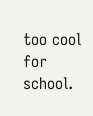too cool for school.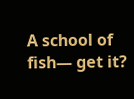A school of fish— get it?